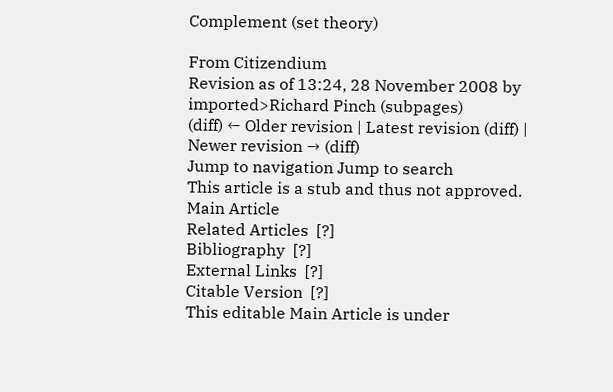Complement (set theory)

From Citizendium
Revision as of 13:24, 28 November 2008 by imported>Richard Pinch (subpages)
(diff) ← Older revision | Latest revision (diff) | Newer revision → (diff)
Jump to navigation Jump to search
This article is a stub and thus not approved.
Main Article
Related Articles  [?]
Bibliography  [?]
External Links  [?]
Citable Version  [?]
This editable Main Article is under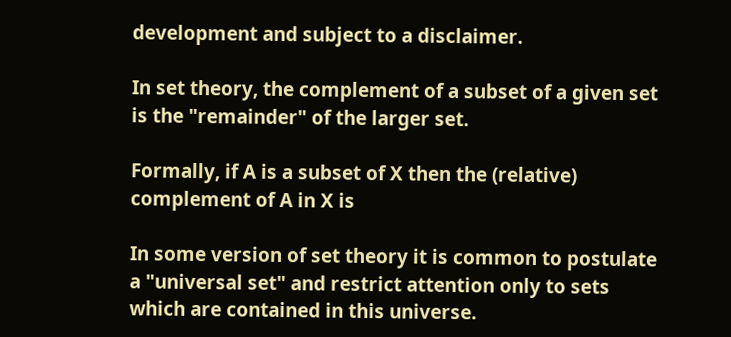development and subject to a disclaimer.

In set theory, the complement of a subset of a given set is the "remainder" of the larger set.

Formally, if A is a subset of X then the (relative) complement of A in X is

In some version of set theory it is common to postulate a "universal set" and restrict attention only to sets which are contained in this universe.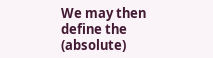We may then define the (absolute)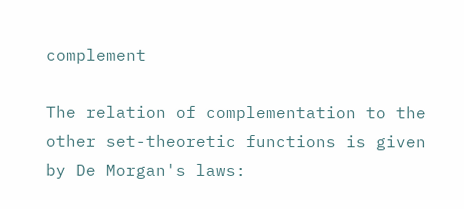complement

The relation of complementation to the other set-theoretic functions is given by De Morgan's laws: